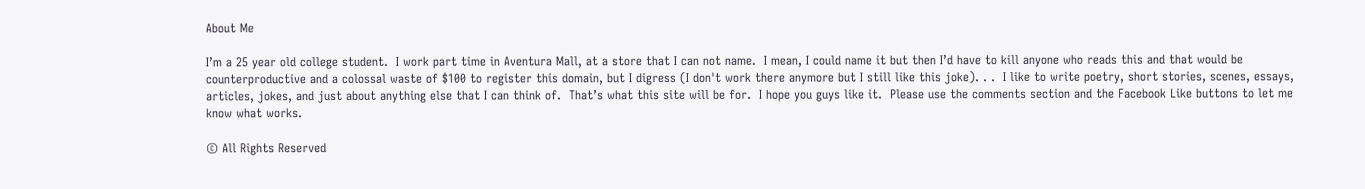About Me

I’m a 25 year old college student.  I work part time in Aventura Mall, at a store that I can not name.  I mean, I could name it but then I’d have to kill anyone who reads this and that would be counterproductive and a colossal waste of $100 to register this domain, but I digress (I don't work there anymore but I still like this joke). . .  I like to write poetry, short stories, scenes, essays, articles, jokes, and just about anything else that I can think of.  That’s what this site will be for.  I hope you guys like it.  Please use the comments section and the Facebook Like buttons to let me know what works.

© All Rights Reserved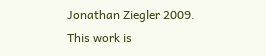Jonathan Ziegler 2009. This work is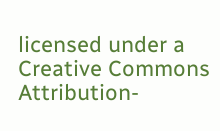licensed under a Creative Commons Attribution-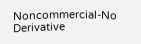Noncommercial-No Derivative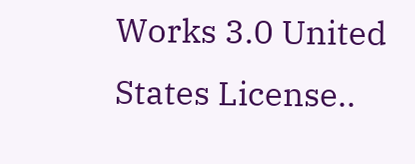Works 3.0 United States License..